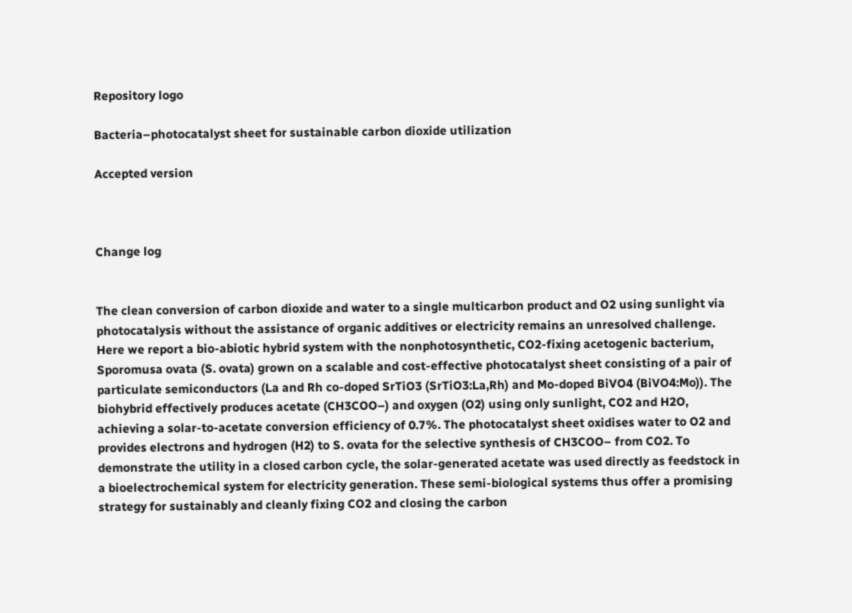Repository logo

Bacteria–photocatalyst sheet for sustainable carbon dioxide utilization

Accepted version



Change log


The clean conversion of carbon dioxide and water to a single multicarbon product and O2 using sunlight via photocatalysis without the assistance of organic additives or electricity remains an unresolved challenge. Here we report a bio-abiotic hybrid system with the nonphotosynthetic, CO2-fixing acetogenic bacterium, Sporomusa ovata (S. ovata) grown on a scalable and cost-effective photocatalyst sheet consisting of a pair of particulate semiconductors (La and Rh co-doped SrTiO3 (SrTiO3:La,Rh) and Mo-doped BiVO4 (BiVO4:Mo)). The biohybrid effectively produces acetate (CH3COO–) and oxygen (O2) using only sunlight, CO2 and H2O, achieving a solar-to-acetate conversion efficiency of 0.7%. The photocatalyst sheet oxidises water to O2 and provides electrons and hydrogen (H2) to S. ovata for the selective synthesis of CH3COO– from CO2. To demonstrate the utility in a closed carbon cycle, the solar-generated acetate was used directly as feedstock in a bioelectrochemical system for electricity generation. These semi-biological systems thus offer a promising strategy for sustainably and cleanly fixing CO2 and closing the carbon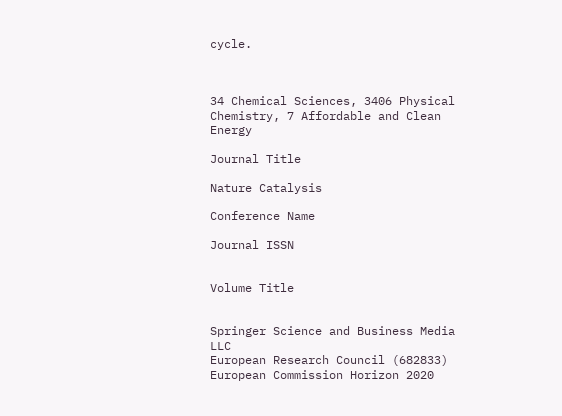cycle.



34 Chemical Sciences, 3406 Physical Chemistry, 7 Affordable and Clean Energy

Journal Title

Nature Catalysis

Conference Name

Journal ISSN


Volume Title


Springer Science and Business Media LLC
European Research Council (682833)
European Commission Horizon 2020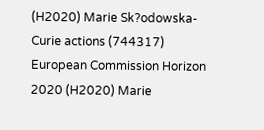(H2020) Marie Sk?odowska-Curie actions (744317)
European Commission Horizon 2020 (H2020) Marie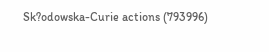Sk?odowska-Curie actions (793996)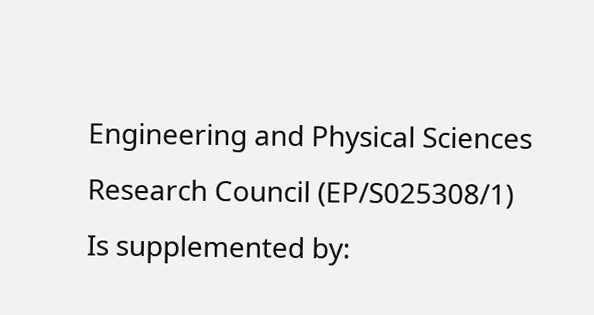Engineering and Physical Sciences Research Council (EP/S025308/1)
Is supplemented by: